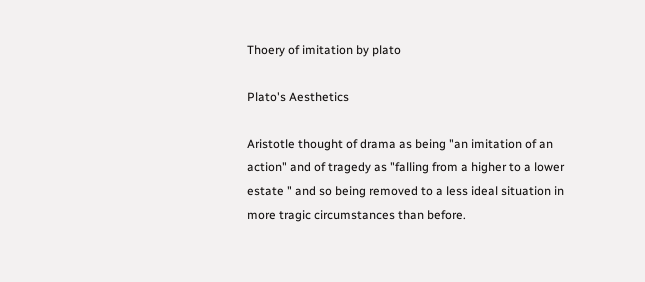Thoery of imitation by plato

Plato's Aesthetics

Aristotle thought of drama as being "an imitation of an action" and of tragedy as "falling from a higher to a lower estate " and so being removed to a less ideal situation in more tragic circumstances than before.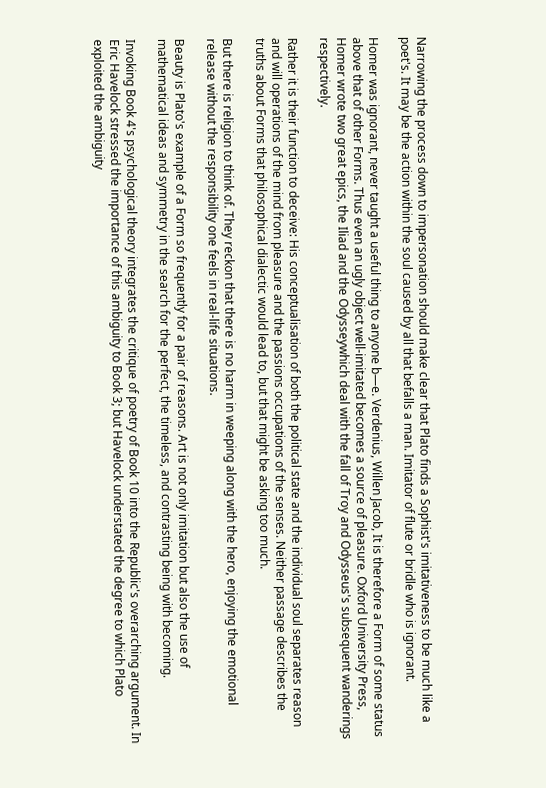Narrowing the process down to impersonation should make clear that Plato finds a Sophist's imitativeness to be much like a poet's. It may be the action within the soul caused by all that befalls a man. Imitator of flute or bridle who is ignorant.

Homer was ignorant, never taught a useful thing to anyone b—e. Verdenius, Willen Jacob, It is therefore a Form of some status above that of other Forms. Thus even an ugly object well-imitated becomes a source of pleasure. Oxford University Press, Homer wrote two great epics, the Iliad and the Odysseywhich deal with the fall of Troy and Odysseus's subsequent wanderings respectively.

Rather it is their function to deceive: His conceptualisation of both the political state and the individual soul separates reason and will operations of the mind from pleasure and the passions occupations of the senses. Neither passage describes the truths about Forms that philosophical dialectic would lead to, but that might be asking too much.

But there is religion to think of. They reckon that there is no harm in weeping along with the hero, enjoying the emotional release without the responsibility one feels in real-life situations.

Beauty is Plato's example of a Form so frequently for a pair of reasons. Art is not only imitation but also the use of mathematical ideas and symmetry in the search for the perfect, the timeless, and contrasting being with becoming.

Invoking Book 4's psychological theory integrates the critique of poetry of Book 10 into the Republic's overarching argument. In Eric Havelock stressed the importance of this ambiguity to Book 3; but Havelock understated the degree to which Plato exploited the ambiguity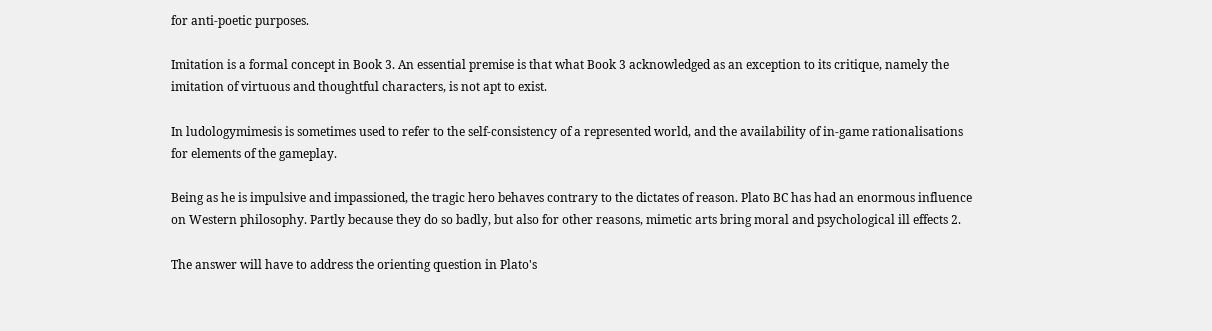for anti-poetic purposes.

Imitation is a formal concept in Book 3. An essential premise is that what Book 3 acknowledged as an exception to its critique, namely the imitation of virtuous and thoughtful characters, is not apt to exist.

In ludologymimesis is sometimes used to refer to the self-consistency of a represented world, and the availability of in-game rationalisations for elements of the gameplay.

Being as he is impulsive and impassioned, the tragic hero behaves contrary to the dictates of reason. Plato BC has had an enormous influence on Western philosophy. Partly because they do so badly, but also for other reasons, mimetic arts bring moral and psychological ill effects 2.

The answer will have to address the orienting question in Plato's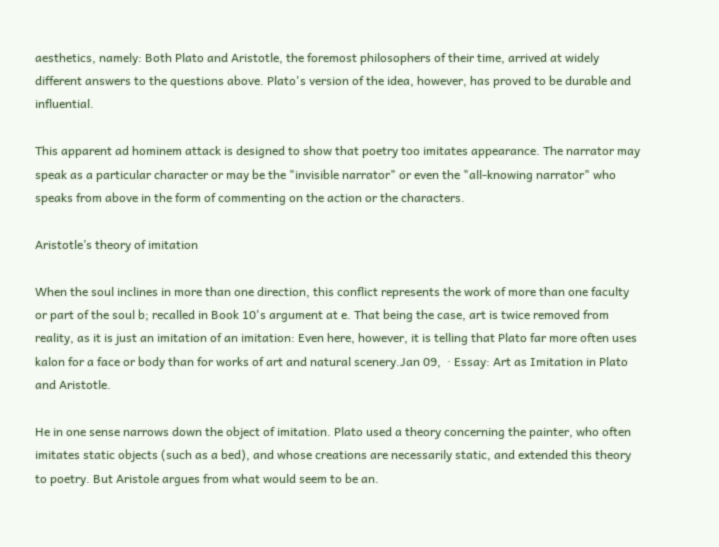aesthetics, namely: Both Plato and Aristotle, the foremost philosophers of their time, arrived at widely different answers to the questions above. Plato's version of the idea, however, has proved to be durable and influential.

This apparent ad hominem attack is designed to show that poetry too imitates appearance. The narrator may speak as a particular character or may be the "invisible narrator" or even the "all-knowing narrator" who speaks from above in the form of commenting on the action or the characters.

Aristotle’s theory of imitation

When the soul inclines in more than one direction, this conflict represents the work of more than one faculty or part of the soul b; recalled in Book 10's argument at e. That being the case, art is twice removed from reality, as it is just an imitation of an imitation: Even here, however, it is telling that Plato far more often uses kalon for a face or body than for works of art and natural scenery.Jan 09,  · Essay: Art as Imitation in Plato and Aristotle.

He in one sense narrows down the object of imitation. Plato used a theory concerning the painter, who often imitates static objects (such as a bed), and whose creations are necessarily static, and extended this theory to poetry. But Aristole argues from what would seem to be an.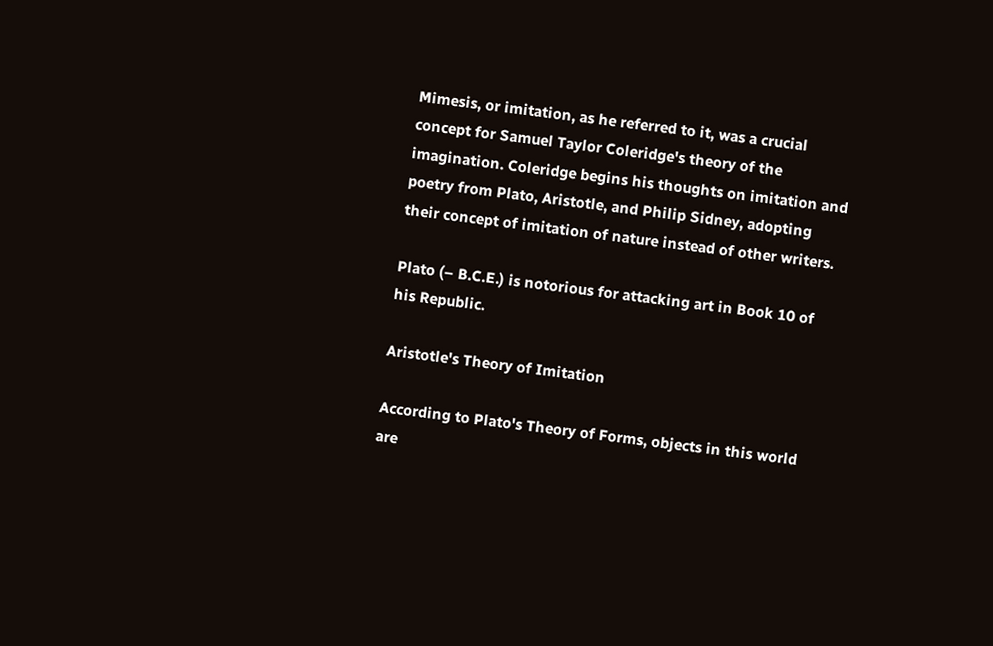Mimesis, or imitation, as he referred to it, was a crucial concept for Samuel Taylor Coleridge's theory of the imagination. Coleridge begins his thoughts on imitation and poetry from Plato, Aristotle, and Philip Sidney, adopting their concept of imitation of nature instead of other writers.

Plato (– B.C.E.) is notorious for attacking art in Book 10 of his Republic.

Aristotle's Theory of Imitation

According to Plato's Theory of Forms, objects in this world are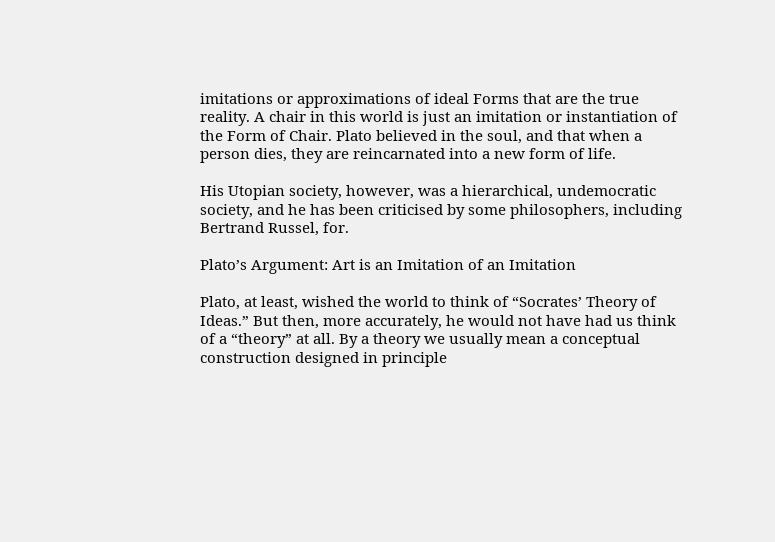imitations or approximations of ideal Forms that are the true reality. A chair in this world is just an imitation or instantiation of the Form of Chair. Plato believed in the soul, and that when a person dies, they are reincarnated into a new form of life.

His Utopian society, however, was a hierarchical, undemocratic society, and he has been criticised by some philosophers, including Bertrand Russel, for.

Plato’s Argument: Art is an Imitation of an Imitation

Plato, at least, wished the world to think of “Socrates’ Theory of Ideas.” But then, more accurately, he would not have had us think of a “theory” at all. By a theory we usually mean a conceptual construction designed in principle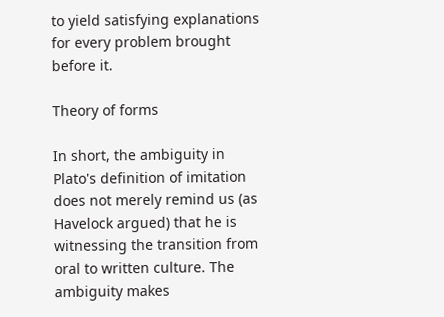to yield satisfying explanations for every problem brought before it.

Theory of forms

In short, the ambiguity in Plato's definition of imitation does not merely remind us (as Havelock argued) that he is witnessing the transition from oral to written culture. The ambiguity makes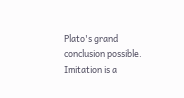Plato's grand conclusion possible. Imitation is a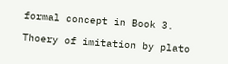formal concept in Book 3.

Thoery of imitation by plato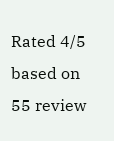Rated 4/5 based on 55 review